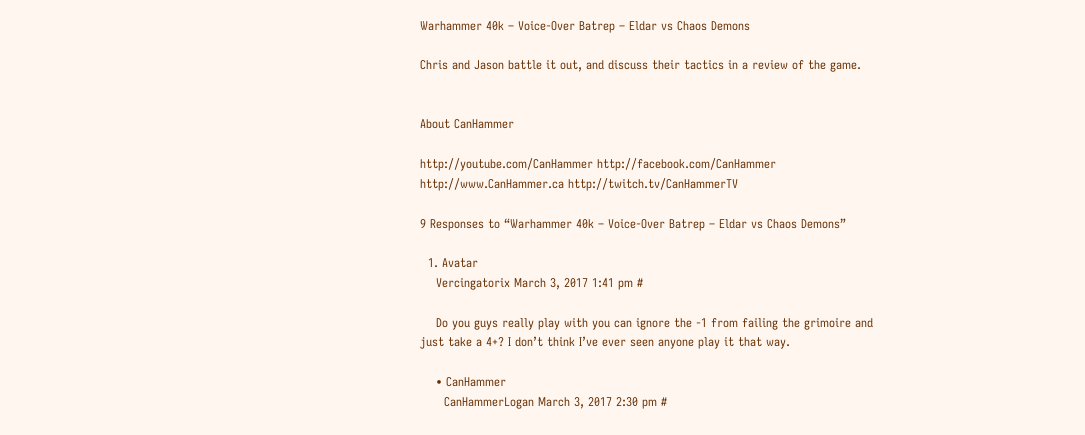Warhammer 40k – Voice-Over Batrep – Eldar vs Chaos Demons

Chris and Jason battle it out, and discuss their tactics in a review of the game.


About CanHammer

http://youtube.com/CanHammer http://facebook.com/CanHammer http://www.CanHammer.ca http://twitch.tv/CanHammerTV

9 Responses to “Warhammer 40k – Voice-Over Batrep – Eldar vs Chaos Demons”

  1. Avatar
    Vercingatorix March 3, 2017 1:41 pm #

    Do you guys really play with you can ignore the -1 from failing the grimoire and just take a 4+? I don’t think I’ve ever seen anyone play it that way.

    • CanHammer
      CanHammerLogan March 3, 2017 2:30 pm #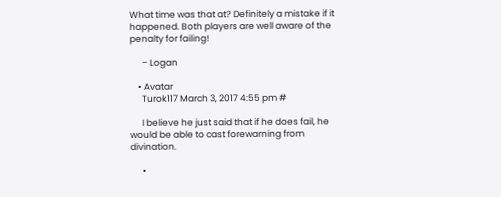What time was that at? Definitely a mistake if it happened. Both players are well aware of the penalty for failing!

      – Logan

    • Avatar
      Turok117 March 3, 2017 4:55 pm #

      I believe he just said that if he does fail, he would be able to cast forewarning from divination.

      •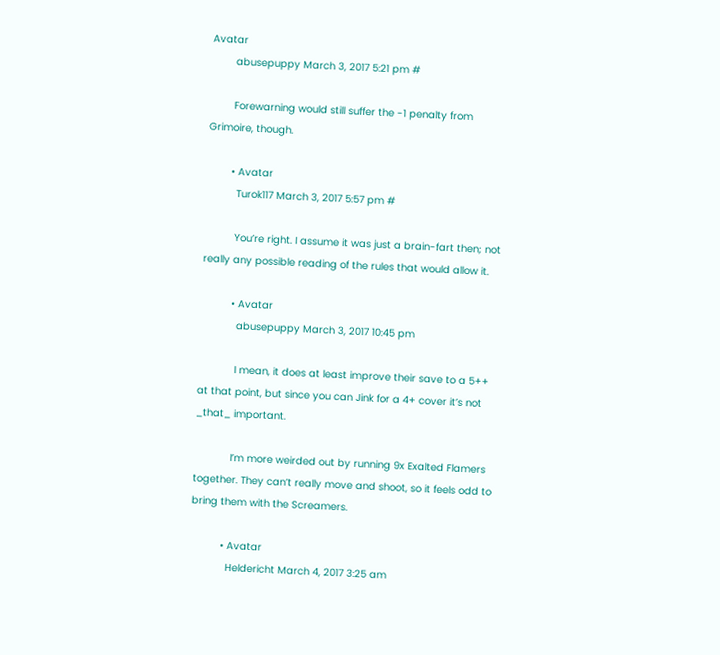Avatar
        abusepuppy March 3, 2017 5:21 pm #

        Forewarning would still suffer the -1 penalty from Grimoire, though.

        • Avatar
          Turok117 March 3, 2017 5:57 pm #

          You’re right. I assume it was just a brain-fart then; not really any possible reading of the rules that would allow it.

          • Avatar
            abusepuppy March 3, 2017 10:45 pm

            I mean, it does at least improve their save to a 5++ at that point, but since you can Jink for a 4+ cover it’s not _that_ important.

            I’m more weirded out by running 9x Exalted Flamers together. They can’t really move and shoot, so it feels odd to bring them with the Screamers.

          • Avatar
            Heldericht March 4, 2017 3:25 am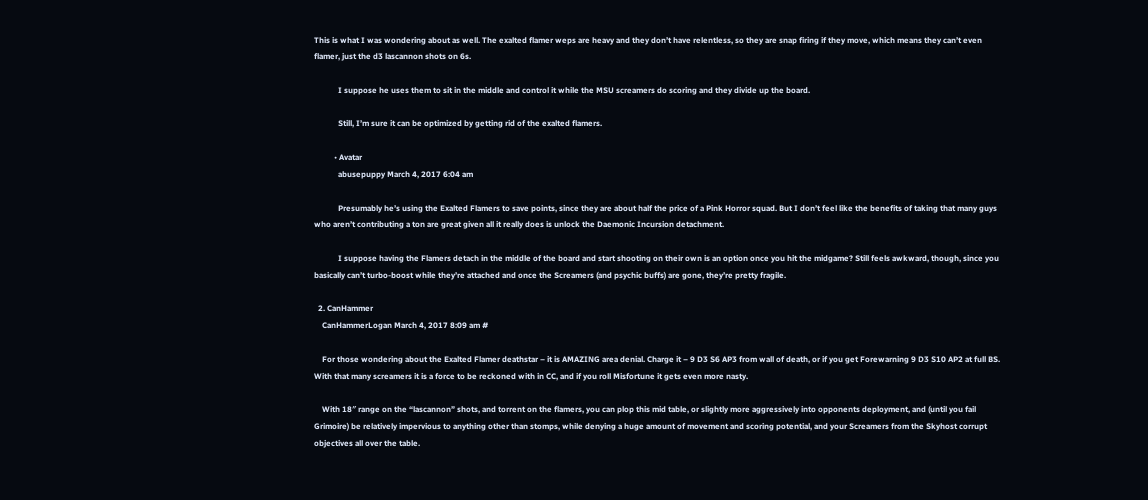This is what I was wondering about as well. The exalted flamer weps are heavy and they don’t have relentless, so they are snap firing if they move, which means they can’t even flamer, just the d3 lascannon shots on 6s.

            I suppose he uses them to sit in the middle and control it while the MSU screamers do scoring and they divide up the board.

            Still, I’m sure it can be optimized by getting rid of the exalted flamers.

          • Avatar
            abusepuppy March 4, 2017 6:04 am

            Presumably he’s using the Exalted Flamers to save points, since they are about half the price of a Pink Horror squad. But I don’t feel like the benefits of taking that many guys who aren’t contributing a ton are great given all it really does is unlock the Daemonic Incursion detachment.

            I suppose having the Flamers detach in the middle of the board and start shooting on their own is an option once you hit the midgame? Still feels awkward, though, since you basically can’t turbo-boost while they’re attached and once the Screamers (and psychic buffs) are gone, they’re pretty fragile.

  2. CanHammer
    CanHammerLogan March 4, 2017 8:09 am #

    For those wondering about the Exalted Flamer deathstar – it is AMAZING area denial. Charge it – 9 D3 S6 AP3 from wall of death, or if you get Forewarning 9 D3 S10 AP2 at full BS. With that many screamers it is a force to be reckoned with in CC, and if you roll Misfortune it gets even more nasty.

    With 18″ range on the “lascannon” shots, and torrent on the flamers, you can plop this mid table, or slightly more aggressively into opponents deployment, and (until you fail Grimoire) be relatively impervious to anything other than stomps, while denying a huge amount of movement and scoring potential, and your Screamers from the Skyhost corrupt objectives all over the table.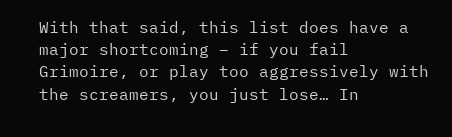With that said, this list does have a major shortcoming – if you fail Grimoire, or play too aggressively with the screamers, you just lose… In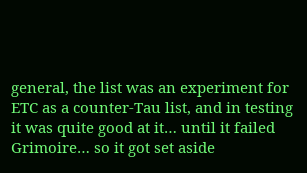general, the list was an experiment for ETC as a counter-Tau list, and in testing it was quite good at it… until it failed Grimoire… so it got set aside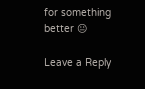for something better 😐

Leave a Reply